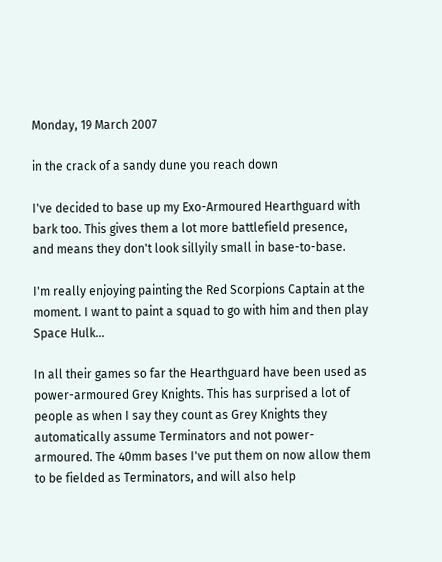Monday, 19 March 2007

in the crack of a sandy dune you reach down

I've decided to base up my Exo-Armoured Hearthguard with bark too. This gives them a lot more battlefield presence, and means they don't look sillyily small in base-to-base.

I'm really enjoying painting the Red Scorpions Captain at the moment. I want to paint a squad to go with him and then play Space Hulk...

In all their games so far the Hearthguard have been used as power-armoured Grey Knights. This has surprised a lot of people as when I say they count as Grey Knights they automatically assume Terminators and not power-armoured. The 40mm bases I've put them on now allow them to be fielded as Terminators, and will also help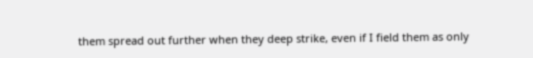them spread out further when they deep strike, even if I field them as only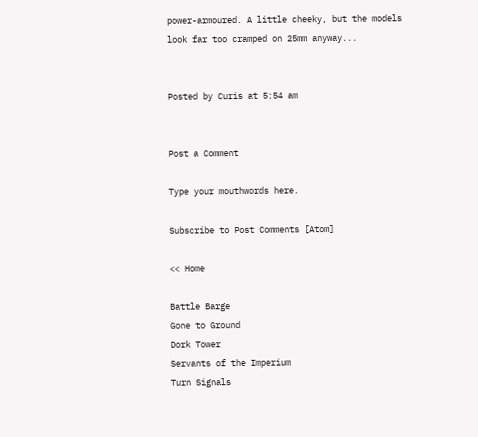power-armoured. A little cheeky, but the models look far too cramped on 25mm anyway...


Posted by Curis at 5:54 am


Post a Comment

Type your mouthwords here.

Subscribe to Post Comments [Atom]

<< Home

Battle Barge
Gone to Ground
Dork Tower
Servants of the Imperium
Turn Signals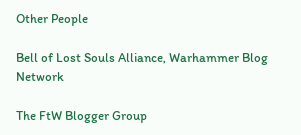Other People

Bell of Lost Souls Alliance, Warhammer Blog Network

The FtW Blogger Group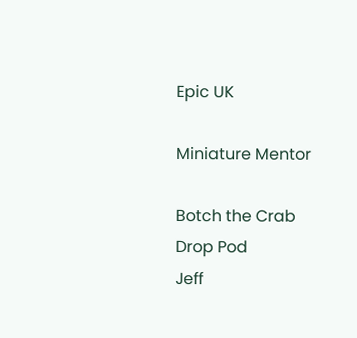Epic UK

Miniature Mentor

Botch the Crab
Drop Pod
Jeff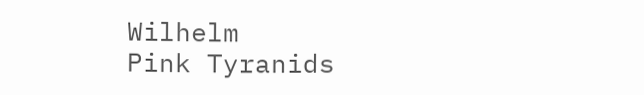Wilhelm
Pink Tyranids